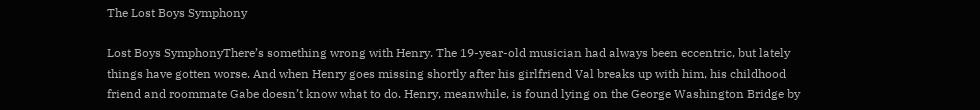The Lost Boys Symphony

Lost Boys SymphonyThere’s something wrong with Henry. The 19-year-old musician had always been eccentric, but lately things have gotten worse. And when Henry goes missing shortly after his girlfriend Val breaks up with him, his childhood friend and roommate Gabe doesn’t know what to do. Henry, meanwhile, is found lying on the George Washington Bridge by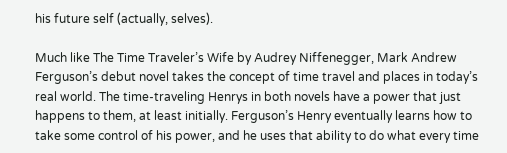his future self (actually, selves).

Much like The Time Traveler’s Wife by Audrey Niffenegger, Mark Andrew Ferguson’s debut novel takes the concept of time travel and places in today’s real world. The time-traveling Henrys in both novels have a power that just happens to them, at least initially. Ferguson’s Henry eventually learns how to take some control of his power, and he uses that ability to do what every time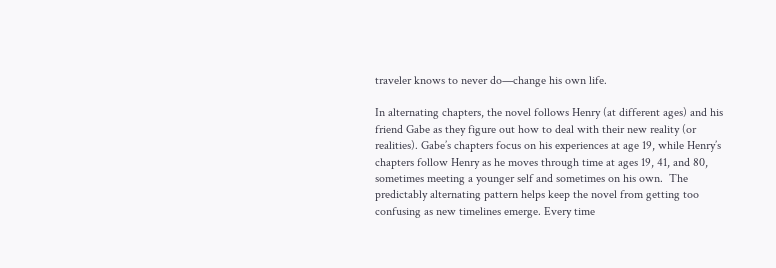traveler knows to never do—change his own life.

In alternating chapters, the novel follows Henry (at different ages) and his friend Gabe as they figure out how to deal with their new reality (or realities). Gabe’s chapters focus on his experiences at age 19, while Henry’s chapters follow Henry as he moves through time at ages 19, 41, and 80, sometimes meeting a younger self and sometimes on his own.  The predictably alternating pattern helps keep the novel from getting too confusing as new timelines emerge. Every time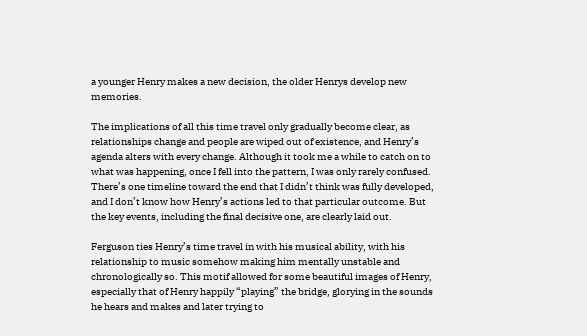a younger Henry makes a new decision, the older Henrys develop new memories.

The implications of all this time travel only gradually become clear, as relationships change and people are wiped out of existence, and Henry’s agenda alters with every change. Although it took me a while to catch on to what was happening, once I fell into the pattern, I was only rarely confused. There’s one timeline toward the end that I didn’t think was fully developed, and I don’t know how Henry’s actions led to that particular outcome. But the key events, including the final decisive one, are clearly laid out.

Ferguson ties Henry’s time travel in with his musical ability, with his relationship to music somehow making him mentally unstable and chronologically so. This motif allowed for some beautiful images of Henry, especially that of Henry happily “playing” the bridge, glorying in the sounds he hears and makes and later trying to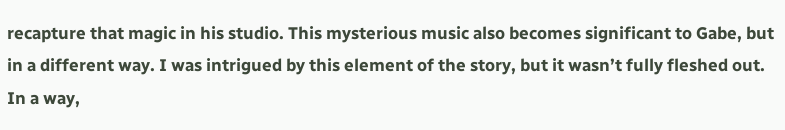recapture that magic in his studio. This mysterious music also becomes significant to Gabe, but in a different way. I was intrigued by this element of the story, but it wasn’t fully fleshed out. In a way,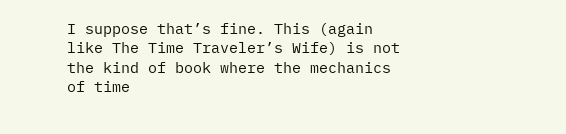I suppose that’s fine. This (again like The Time Traveler’s Wife) is not the kind of book where the mechanics of time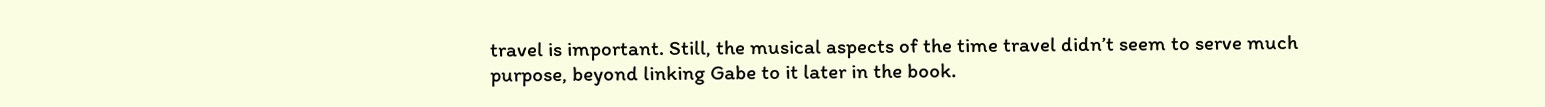travel is important. Still, the musical aspects of the time travel didn’t seem to serve much purpose, beyond linking Gabe to it later in the book.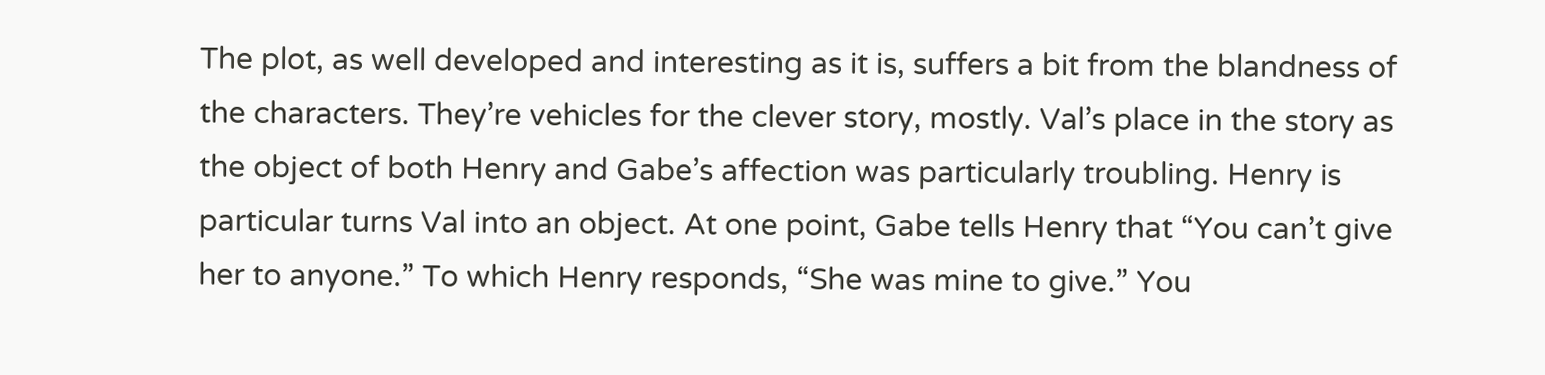The plot, as well developed and interesting as it is, suffers a bit from the blandness of the characters. They’re vehicles for the clever story, mostly. Val’s place in the story as the object of both Henry and Gabe’s affection was particularly troubling. Henry is particular turns Val into an object. At one point, Gabe tells Henry that “You can’t give her to anyone.” To which Henry responds, “She was mine to give.” You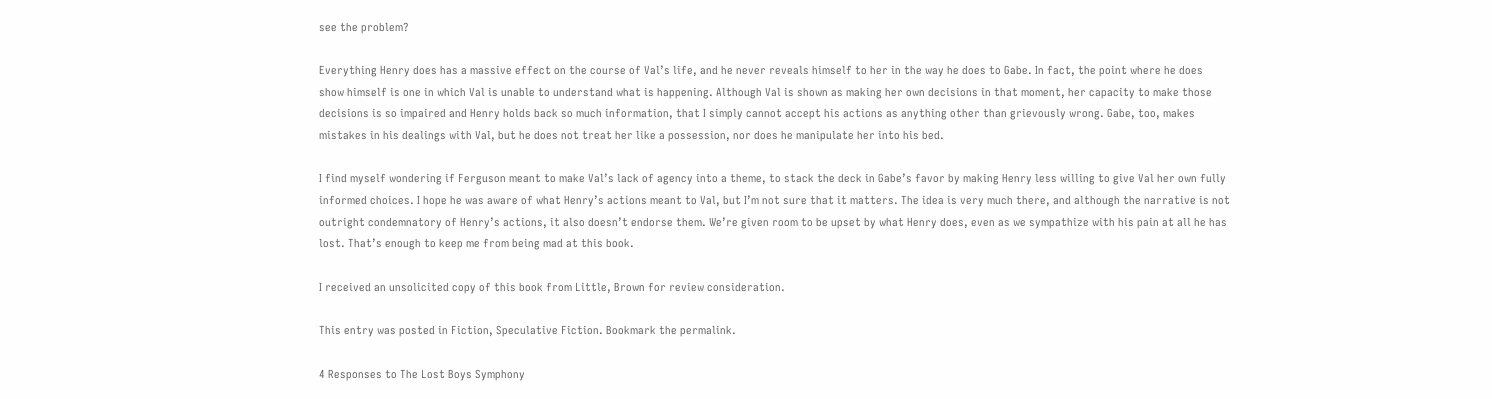see the problem?

Everything Henry does has a massive effect on the course of Val’s life, and he never reveals himself to her in the way he does to Gabe. In fact, the point where he does show himself is one in which Val is unable to understand what is happening. Although Val is shown as making her own decisions in that moment, her capacity to make those decisions is so impaired and Henry holds back so much information, that I simply cannot accept his actions as anything other than grievously wrong. Gabe, too, makes mistakes in his dealings with Val, but he does not treat her like a possession, nor does he manipulate her into his bed.

I find myself wondering if Ferguson meant to make Val’s lack of agency into a theme, to stack the deck in Gabe’s favor by making Henry less willing to give Val her own fully informed choices. I hope he was aware of what Henry’s actions meant to Val, but I’m not sure that it matters. The idea is very much there, and although the narrative is not outright condemnatory of Henry’s actions, it also doesn’t endorse them. We’re given room to be upset by what Henry does, even as we sympathize with his pain at all he has lost. That’s enough to keep me from being mad at this book.

I received an unsolicited copy of this book from Little, Brown for review consideration.

This entry was posted in Fiction, Speculative Fiction. Bookmark the permalink.

4 Responses to The Lost Boys Symphony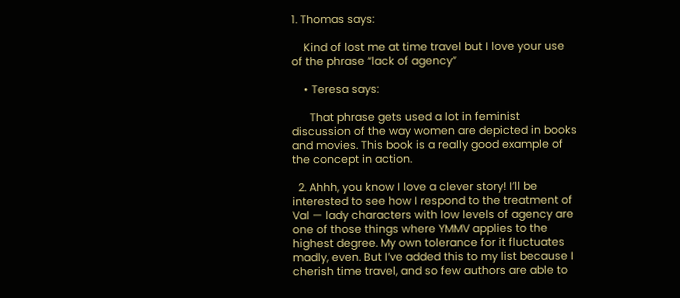1. Thomas says:

    Kind of lost me at time travel but I love your use of the phrase “lack of agency”

    • Teresa says:

      That phrase gets used a lot in feminist discussion of the way women are depicted in books and movies. This book is a really good example of the concept in action.

  2. Ahhh, you know I love a clever story! I’ll be interested to see how I respond to the treatment of Val — lady characters with low levels of agency are one of those things where YMMV applies to the highest degree. My own tolerance for it fluctuates madly, even. But I’ve added this to my list because I cherish time travel, and so few authors are able to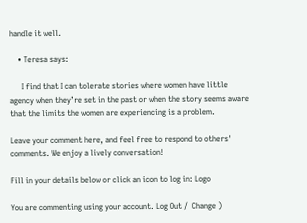handle it well.

    • Teresa says:

      I find that I can tolerate stories where women have little agency when they’re set in the past or when the story seems aware that the limits the women are experiencing is a problem.

Leave your comment here, and feel free to respond to others' comments. We enjoy a lively conversation!

Fill in your details below or click an icon to log in: Logo

You are commenting using your account. Log Out /  Change )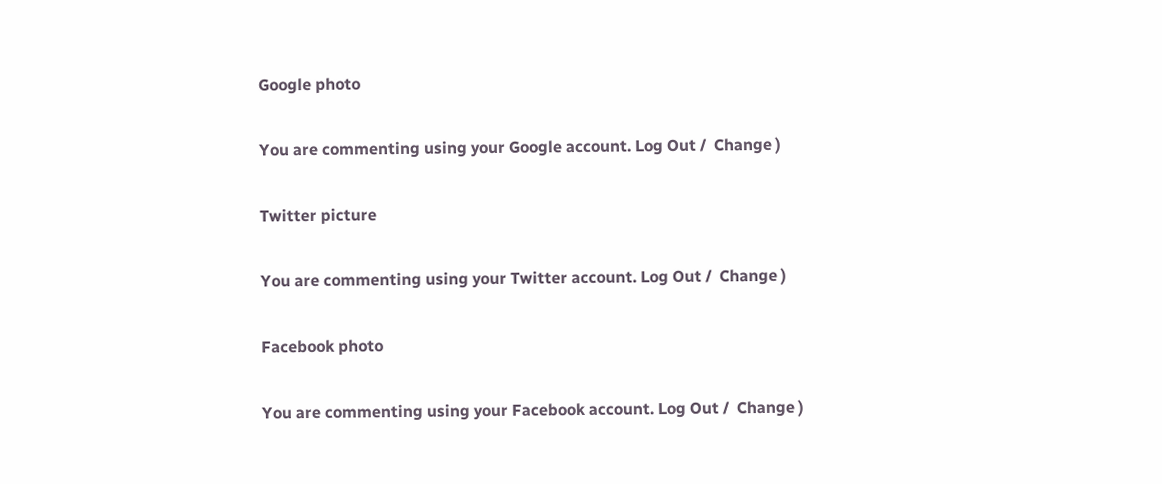Google photo

You are commenting using your Google account. Log Out /  Change )

Twitter picture

You are commenting using your Twitter account. Log Out /  Change )

Facebook photo

You are commenting using your Facebook account. Log Out /  Change )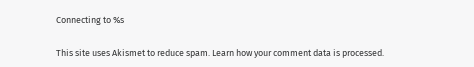Connecting to %s

This site uses Akismet to reduce spam. Learn how your comment data is processed.